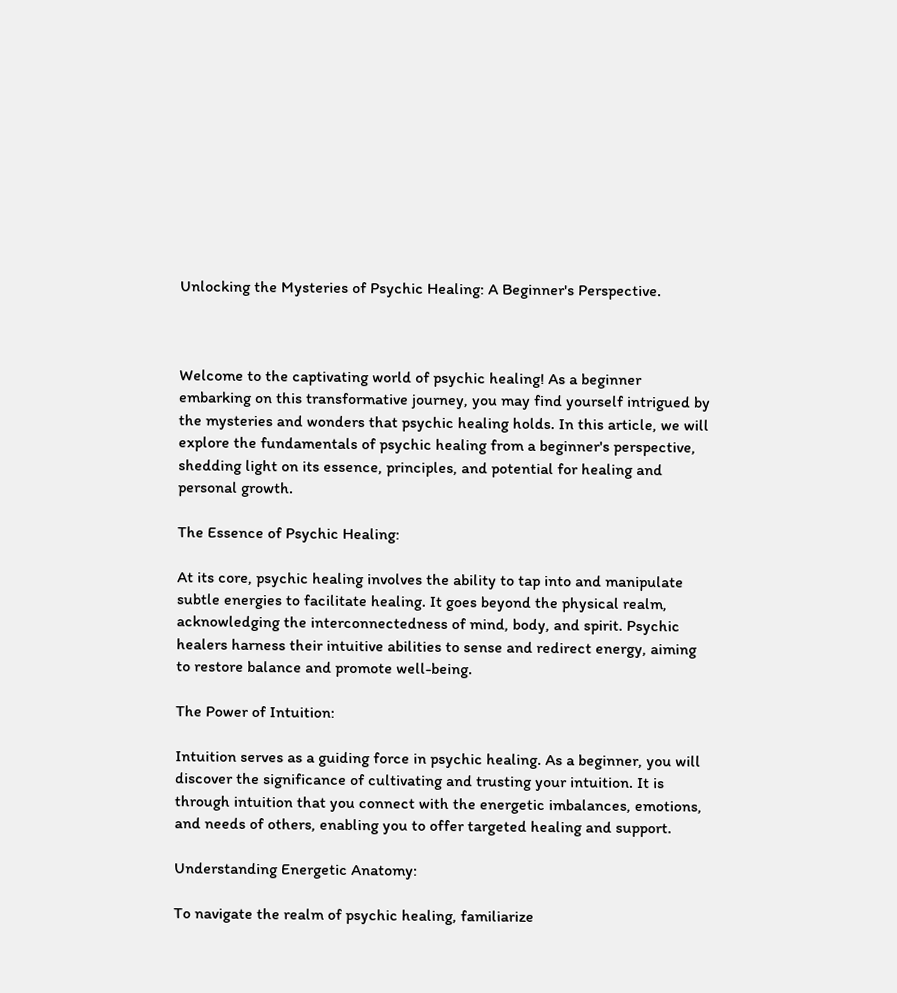Unlocking the Mysteries of Psychic Healing: A Beginner's Perspective.



Welcome to the captivating world of psychic healing! As a beginner embarking on this transformative journey, you may find yourself intrigued by the mysteries and wonders that psychic healing holds. In this article, we will explore the fundamentals of psychic healing from a beginner's perspective, shedding light on its essence, principles, and potential for healing and personal growth.

The Essence of Psychic Healing:

At its core, psychic healing involves the ability to tap into and manipulate subtle energies to facilitate healing. It goes beyond the physical realm, acknowledging the interconnectedness of mind, body, and spirit. Psychic healers harness their intuitive abilities to sense and redirect energy, aiming to restore balance and promote well-being.

The Power of Intuition:

Intuition serves as a guiding force in psychic healing. As a beginner, you will discover the significance of cultivating and trusting your intuition. It is through intuition that you connect with the energetic imbalances, emotions, and needs of others, enabling you to offer targeted healing and support.

Understanding Energetic Anatomy:

To navigate the realm of psychic healing, familiarize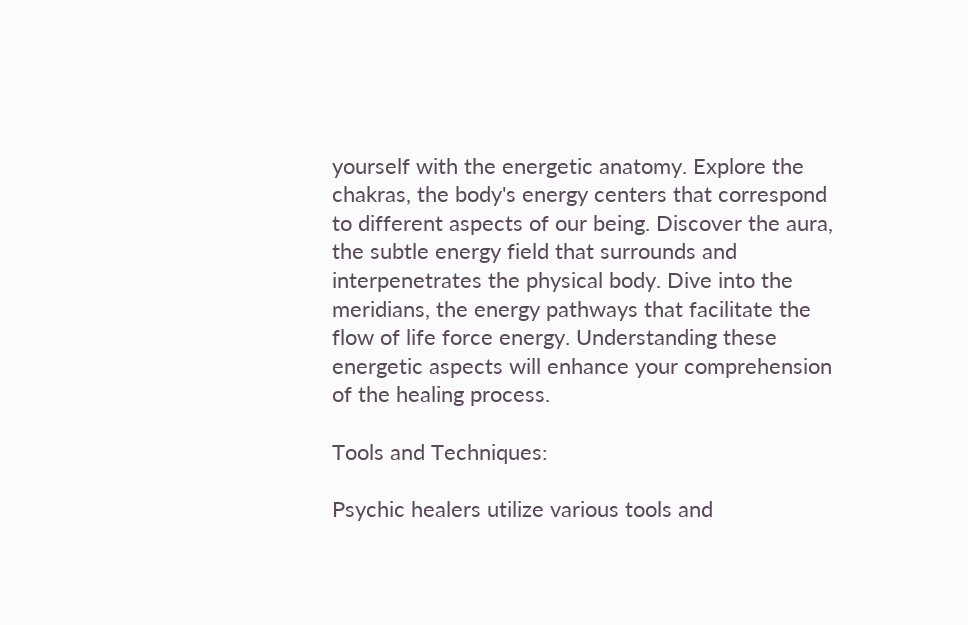yourself with the energetic anatomy. Explore the chakras, the body's energy centers that correspond to different aspects of our being. Discover the aura, the subtle energy field that surrounds and interpenetrates the physical body. Dive into the meridians, the energy pathways that facilitate the flow of life force energy. Understanding these energetic aspects will enhance your comprehension of the healing process.

Tools and Techniques:

Psychic healers utilize various tools and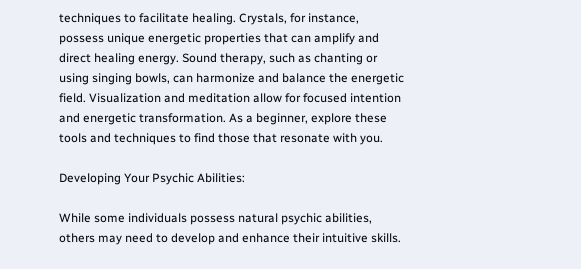techniques to facilitate healing. Crystals, for instance, possess unique energetic properties that can amplify and direct healing energy. Sound therapy, such as chanting or using singing bowls, can harmonize and balance the energetic field. Visualization and meditation allow for focused intention and energetic transformation. As a beginner, explore these tools and techniques to find those that resonate with you.

Developing Your Psychic Abilities:

While some individuals possess natural psychic abilities, others may need to develop and enhance their intuitive skills.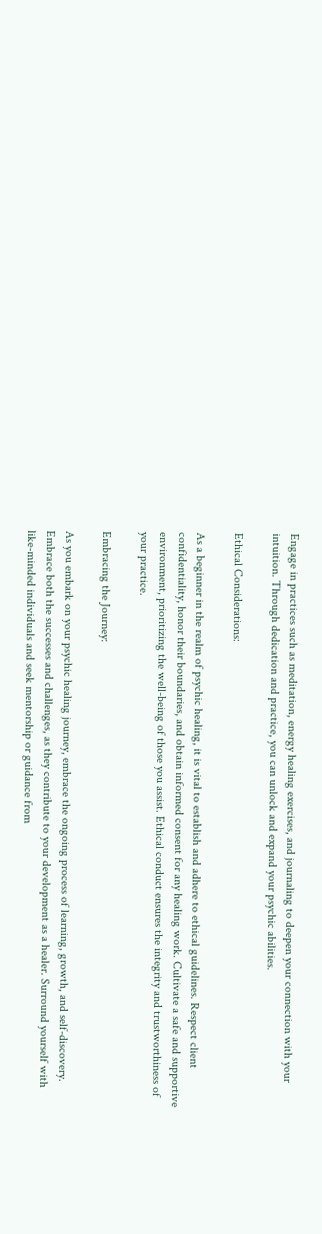Engage in practices such as meditation, energy healing exercises, and journaling to deepen your connection with your intuition. Through dedication and practice, you can unlock and expand your psychic abilities.

Ethical Considerations:

As a beginner in the realm of psychic healing, it is vital to establish and adhere to ethical guidelines. Respect client confidentiality, honor their boundaries, and obtain informed consent for any healing work. Cultivate a safe and supportive environment, prioritizing the well-being of those you assist. Ethical conduct ensures the integrity and trustworthiness of your practice.

Embracing the Journey:

As you embark on your psychic healing journey, embrace the ongoing process of learning, growth, and self-discovery. Embrace both the successes and challenges, as they contribute to your development as a healer. Surround yourself with like-minded individuals and seek mentorship or guidance from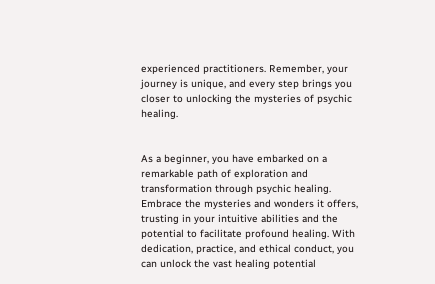experienced practitioners. Remember, your journey is unique, and every step brings you closer to unlocking the mysteries of psychic healing.


As a beginner, you have embarked on a remarkable path of exploration and transformation through psychic healing. Embrace the mysteries and wonders it offers, trusting in your intuitive abilities and the potential to facilitate profound healing. With dedication, practice, and ethical conduct, you can unlock the vast healing potential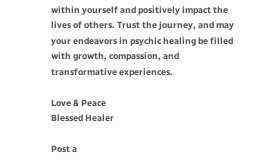within yourself and positively impact the lives of others. Trust the journey, and may your endeavors in psychic healing be filled with growth, compassion, and transformative experiences.

Love & Peace
Blessed Healer

Post a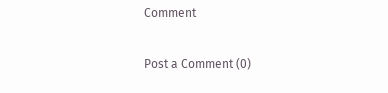Comment

Post a Comment (0)